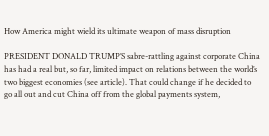How America might wield its ultimate weapon of mass disruption

PRESIDENT DONALD TRUMP’S sabre-rattling against corporate China has had a real but, so far, limited impact on relations between the world’s two biggest economies (see article). That could change if he decided to go all out and cut China off from the global payments system,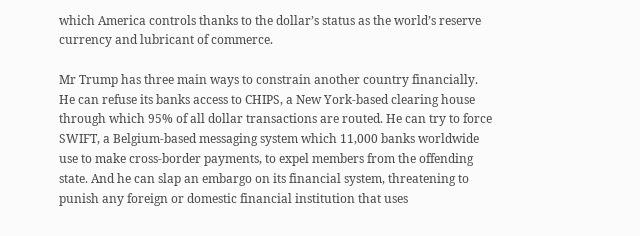which America controls thanks to the dollar’s status as the world’s reserve currency and lubricant of commerce.

Mr Trump has three main ways to constrain another country financially. He can refuse its banks access to CHIPS, a New York-based clearing house through which 95% of all dollar transactions are routed. He can try to force SWIFT, a Belgium-based messaging system which 11,000 banks worldwide use to make cross-border payments, to expel members from the offending state. And he can slap an embargo on its financial system, threatening to punish any foreign or domestic financial institution that uses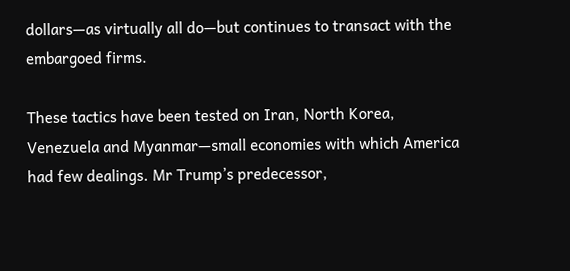dollars—as virtually all do—but continues to transact with the embargoed firms.

These tactics have been tested on Iran, North Korea, Venezuela and Myanmar—small economies with which America had few dealings. Mr Trump’s predecessor,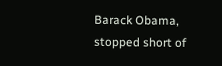Barack Obama, stopped short of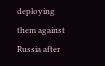deploying them against Russia after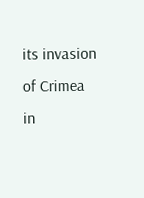its invasion of Crimea in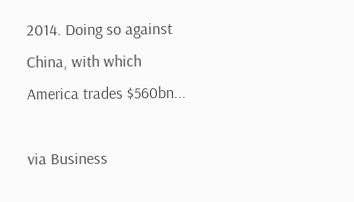2014. Doing so against China, with which America trades $560bn...

via Business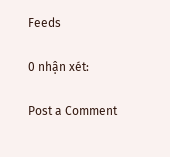Feeds

0 nhận xét:

Post a Comment